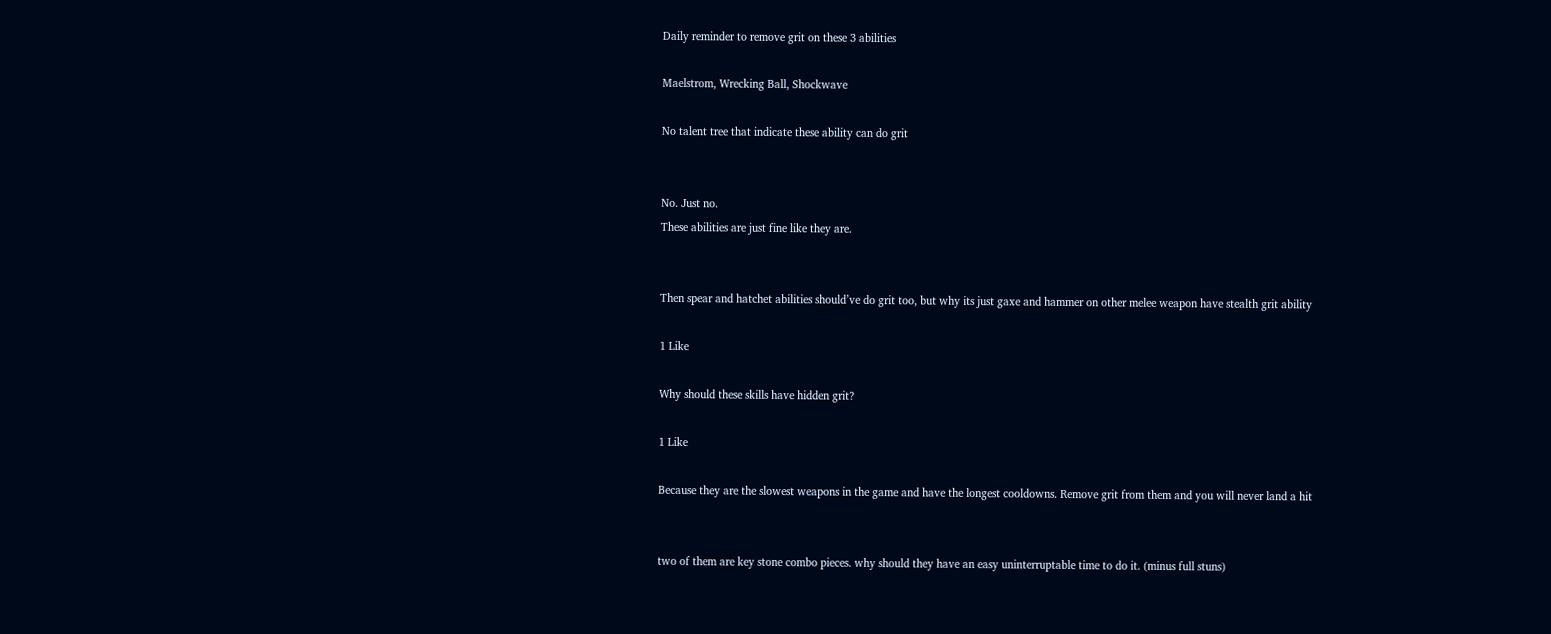Daily reminder to remove grit on these 3 abilities

Maelstrom, Wrecking Ball, Shockwave

No talent tree that indicate these ability can do grit


No. Just no.
These abilities are just fine like they are.


Then spear and hatchet abilities should’ve do grit too, but why its just gaxe and hammer on other melee weapon have stealth grit ability

1 Like

Why should these skills have hidden grit?

1 Like

Because they are the slowest weapons in the game and have the longest cooldowns. Remove grit from them and you will never land a hit


two of them are key stone combo pieces. why should they have an easy uninterruptable time to do it. (minus full stuns)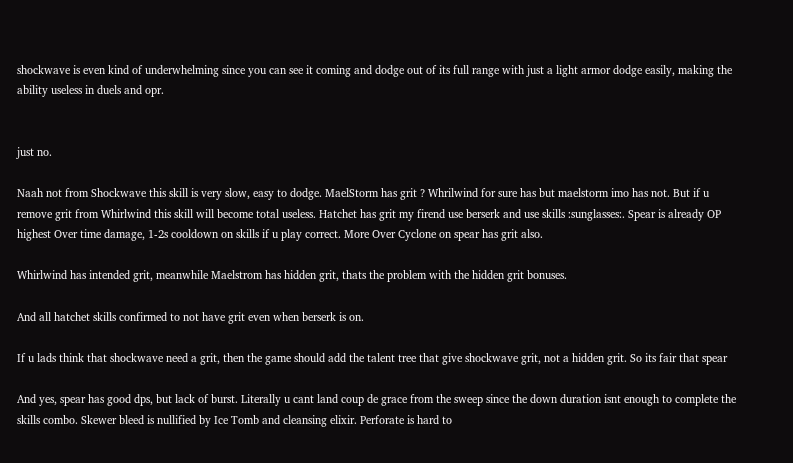shockwave is even kind of underwhelming since you can see it coming and dodge out of its full range with just a light armor dodge easily, making the ability useless in duels and opr.


just no.

Naah not from Shockwave this skill is very slow, easy to dodge. MaelStorm has grit ? Whrilwind for sure has but maelstorm imo has not. But if u remove grit from Whirlwind this skill will become total useless. Hatchet has grit my firend use berserk and use skills :sunglasses:. Spear is already OP highest Over time damage, 1-2s cooldown on skills if u play correct. More Over Cyclone on spear has grit also.

Whirlwind has intended grit, meanwhile Maelstrom has hidden grit, thats the problem with the hidden grit bonuses.

And all hatchet skills confirmed to not have grit even when berserk is on.

If u lads think that shockwave need a grit, then the game should add the talent tree that give shockwave grit, not a hidden grit. So its fair that spear

And yes, spear has good dps, but lack of burst. Literally u cant land coup de grace from the sweep since the down duration isnt enough to complete the skills combo. Skewer bleed is nullified by Ice Tomb and cleansing elixir. Perforate is hard to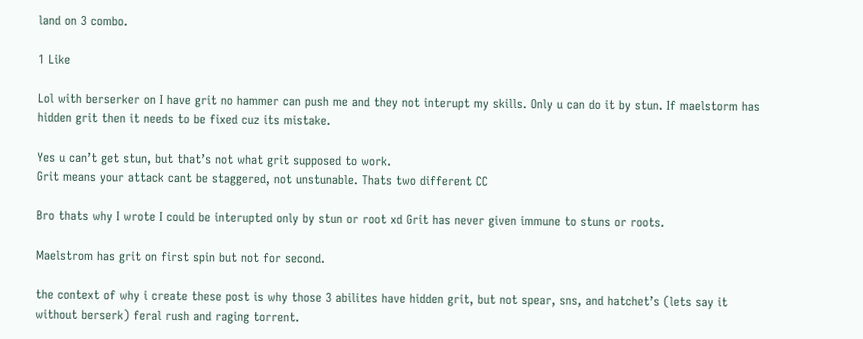land on 3 combo.

1 Like

Lol with berserker on I have grit no hammer can push me and they not interupt my skills. Only u can do it by stun. If maelstorm has hidden grit then it needs to be fixed cuz its mistake.

Yes u can’t get stun, but that’s not what grit supposed to work.
Grit means your attack cant be staggered, not unstunable. Thats two different CC

Bro thats why I wrote I could be interupted only by stun or root xd Grit has never given immune to stuns or roots.

Maelstrom has grit on first spin but not for second.

the context of why i create these post is why those 3 abilites have hidden grit, but not spear, sns, and hatchet’s (lets say it without berserk) feral rush and raging torrent.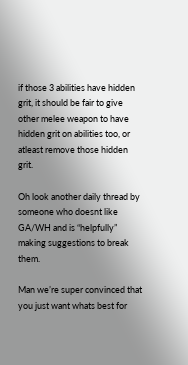if those 3 abilities have hidden grit, it should be fair to give other melee weapon to have hidden grit on abilities too, or atleast remove those hidden grit.

Oh look another daily thread by someone who doesnt like GA/WH and is “helpfully” making suggestions to break them.

Man we’re super convinced that you just want whats best for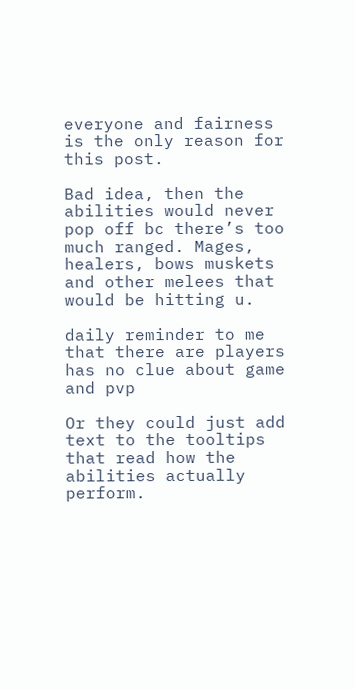everyone and fairness is the only reason for this post.

Bad idea, then the abilities would never pop off bc there’s too much ranged. Mages, healers, bows muskets and other melees that would be hitting u.

daily reminder to me that there are players has no clue about game and pvp

Or they could just add text to the tooltips that read how the abilities actually perform.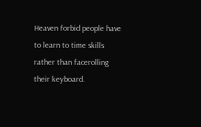Heaven forbid people have to learn to time skills rather than facerolling their keyboard.